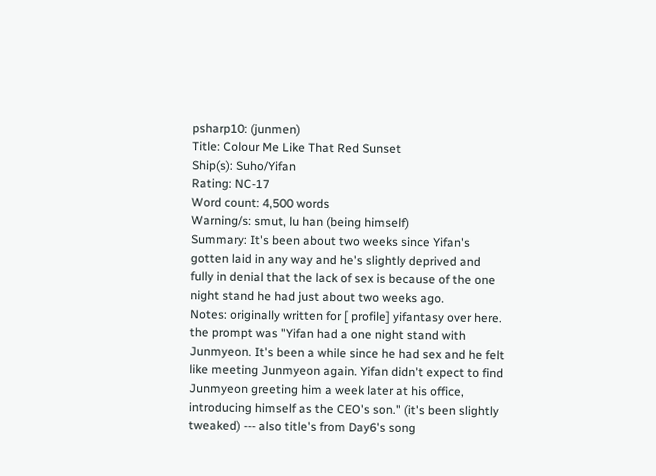psharp10: (junmen)
Title: Colour Me Like That Red Sunset
Ship(s): Suho/Yifan
Rating: NC-17
Word count: 4,500 words
Warning/s: smut, lu han (being himself)
Summary: It's been about two weeks since Yifan's gotten laid in any way and he's slightly deprived and fully in denial that the lack of sex is because of the one night stand he had just about two weeks ago.
Notes: originally written for [ profile] yifantasy over here. the prompt was "Yifan had a one night stand with Junmyeon. It's been a while since he had sex and he felt like meeting Junmyeon again. Yifan didn't expect to find Junmyeon greeting him a week later at his office, introducing himself as the CEO's son." (it's been slightly tweaked) --- also title's from Day6's song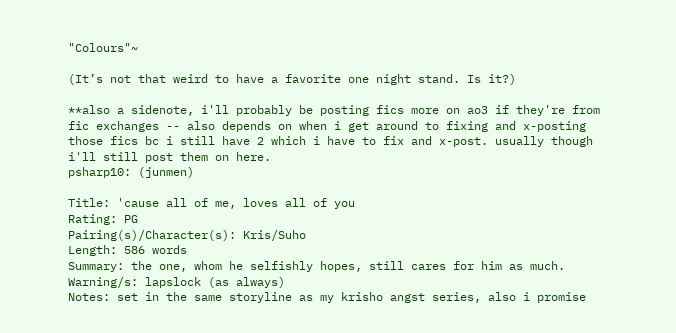"Colours"~

(It’s not that weird to have a favorite one night stand. Is it?)

**also a sidenote, i'll probably be posting fics more on ao3 if they're from fic exchanges -- also depends on when i get around to fixing and x-posting those fics bc i still have 2 which i have to fix and x-post. usually though i'll still post them on here.
psharp10: (junmen)

Title: 'cause all of me, loves all of you
Rating: PG
Pairing(s)/Character(s): Kris/Suho
Length: 586 words
Summary: the one, whom he selfishly hopes, still cares for him as much.
Warning/s: lapslock (as always)
Notes: set in the same storyline as my krisho angst series, also i promise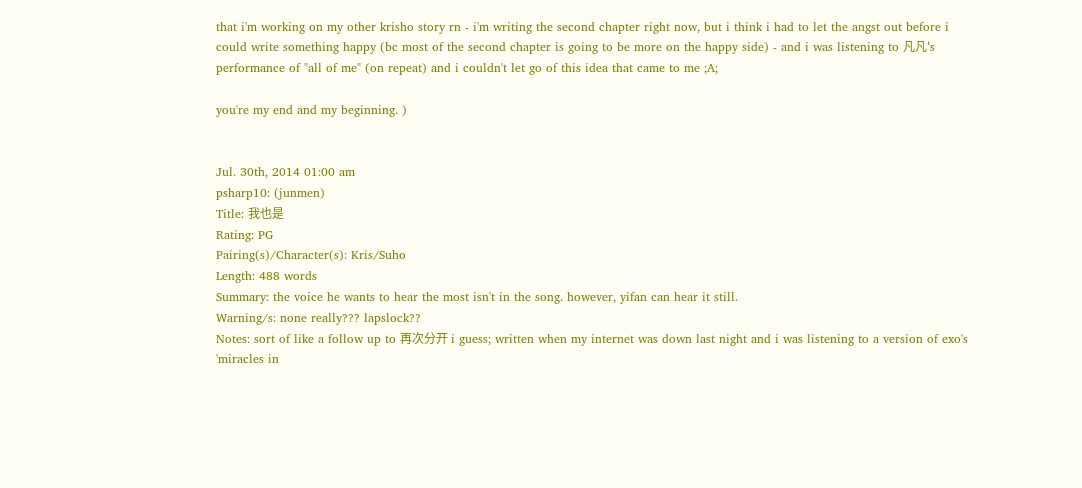that i'm working on my other krisho story rn - i'm writing the second chapter right now, but i think i had to let the angst out before i could write something happy (bc most of the second chapter is going to be more on the happy side) - and i was listening to 凡凡's performance of "all of me" (on repeat) and i couldn't let go of this idea that came to me ;A;

you're my end and my beginning. )


Jul. 30th, 2014 01:00 am
psharp10: (junmen)
Title: 我也是
Rating: PG
Pairing(s)/Character(s): Kris/Suho
Length: 488 words
Summary: the voice he wants to hear the most isn't in the song. however, yifan can hear it still.
Warning/s: none really??? lapslock??
Notes: sort of like a follow up to 再次分开 i guess; written when my internet was down last night and i was listening to a version of exo's 'miracles in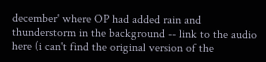december' where OP had added rain and thunderstorm in the background -- link to the audio here (i can't find the original version of the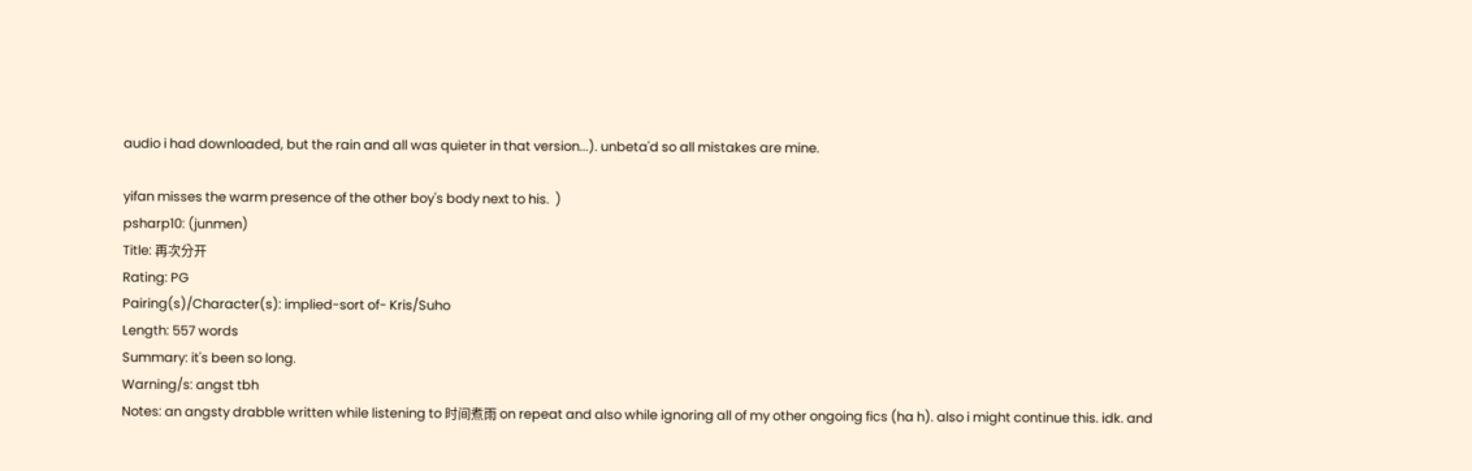audio i had downloaded, but the rain and all was quieter in that version...). unbeta'd so all mistakes are mine.

yifan misses the warm presence of the other boy's body next to his.  )
psharp10: (junmen)
Title: 再次分开
Rating: PG
Pairing(s)/Character(s): implied-sort of- Kris/Suho
Length: 557 words
Summary: it's been so long.
Warning/s: angst tbh
Notes: an angsty drabble written while listening to 时间煮雨 on repeat and also while ignoring all of my other ongoing fics (ha h). also i might continue this. idk. and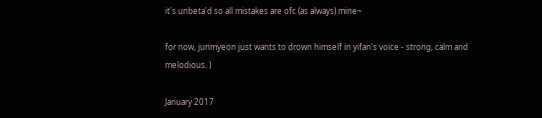it's unbeta'd so all mistakes are ofc (as always) mine~

for now, junmyeon just wants to drown himself in yifan's voice - strong, calm and melodious. )

January 2017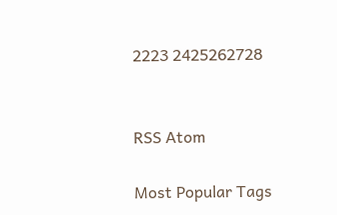2223 2425262728


RSS Atom

Most Popular Tags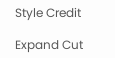Style Credit

Expand Cut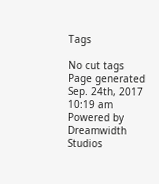Tags

No cut tags
Page generated Sep. 24th, 2017 10:19 am
Powered by Dreamwidth Studios